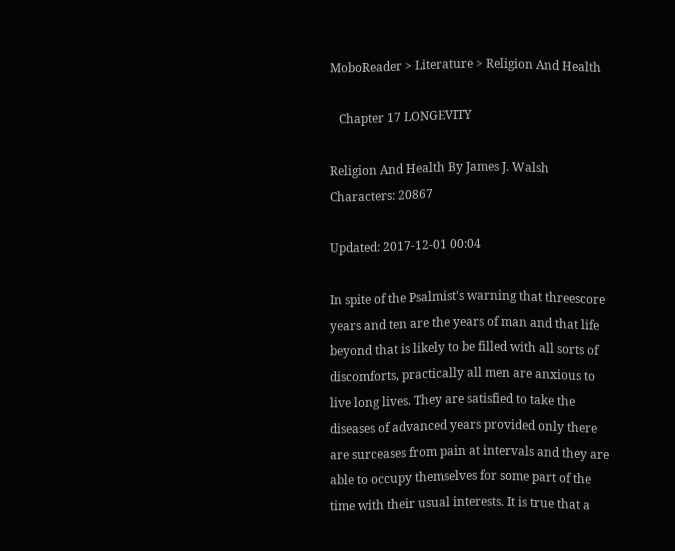MoboReader > Literature > Religion And Health

   Chapter 17 LONGEVITY

Religion And Health By James J. Walsh Characters: 20867

Updated: 2017-12-01 00:04

In spite of the Psalmist's warning that threescore years and ten are the years of man and that life beyond that is likely to be filled with all sorts of discomforts, practically all men are anxious to live long lives. They are satisfied to take the diseases of advanced years provided only there are surceases from pain at intervals and they are able to occupy themselves for some part of the time with their usual interests. It is true that a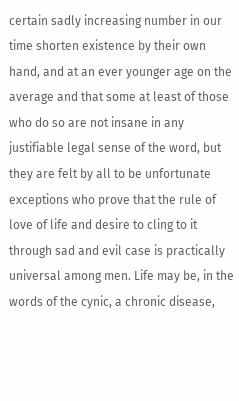certain sadly increasing number in our time shorten existence by their own hand, and at an ever younger age on the average and that some at least of those who do so are not insane in any justifiable legal sense of the word, but they are felt by all to be unfortunate exceptions who prove that the rule of love of life and desire to cling to it through sad and evil case is practically universal among men. Life may be, in the words of the cynic, a chronic disease,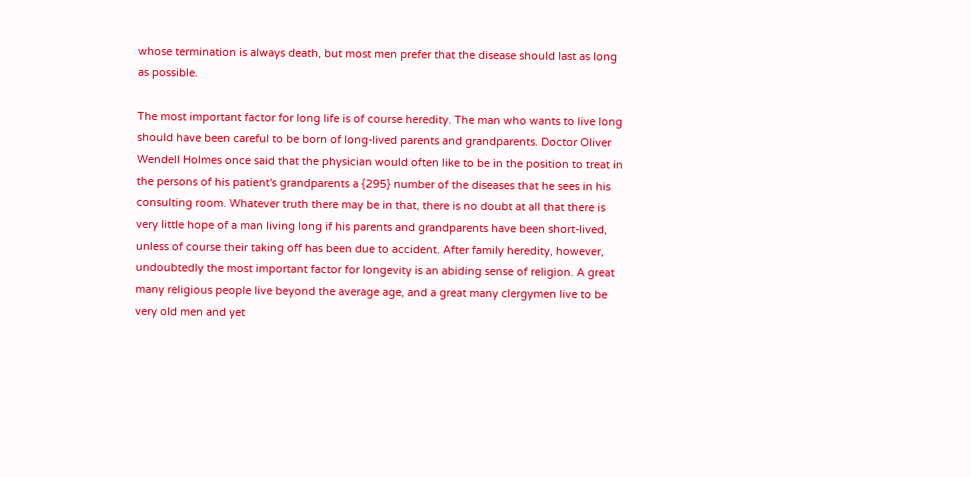whose termination is always death, but most men prefer that the disease should last as long as possible.

The most important factor for long life is of course heredity. The man who wants to live long should have been careful to be born of long-lived parents and grandparents. Doctor Oliver Wendell Holmes once said that the physician would often like to be in the position to treat in the persons of his patient's grandparents a {295} number of the diseases that he sees in his consulting room. Whatever truth there may be in that, there is no doubt at all that there is very little hope of a man living long if his parents and grandparents have been short-lived, unless of course their taking off has been due to accident. After family heredity, however, undoubtedly the most important factor for longevity is an abiding sense of religion. A great many religious people live beyond the average age, and a great many clergymen live to be very old men and yet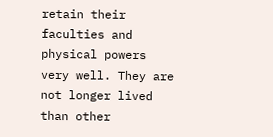retain their faculties and physical powers very well. They are not longer lived than other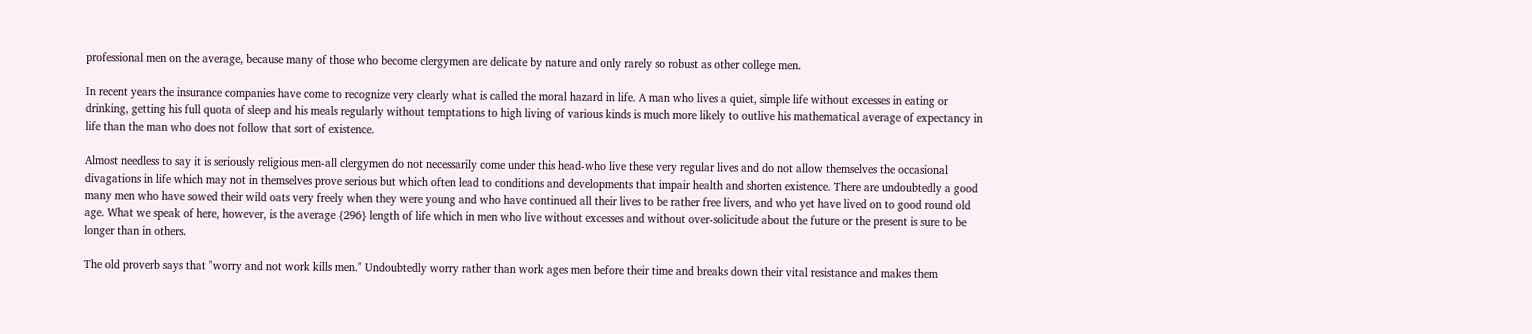professional men on the average, because many of those who become clergymen are delicate by nature and only rarely so robust as other college men.

In recent years the insurance companies have come to recognize very clearly what is called the moral hazard in life. A man who lives a quiet, simple life without excesses in eating or drinking, getting his full quota of sleep and his meals regularly without temptations to high living of various kinds is much more likely to outlive his mathematical average of expectancy in life than the man who does not follow that sort of existence.

Almost needless to say it is seriously religious men-all clergymen do not necessarily come under this head-who live these very regular lives and do not allow themselves the occasional divagations in life which may not in themselves prove serious but which often lead to conditions and developments that impair health and shorten existence. There are undoubtedly a good many men who have sowed their wild oats very freely when they were young and who have continued all their lives to be rather free livers, and who yet have lived on to good round old age. What we speak of here, however, is the average {296} length of life which in men who live without excesses and without over-solicitude about the future or the present is sure to be longer than in others.

The old proverb says that "worry and not work kills men." Undoubtedly worry rather than work ages men before their time and breaks down their vital resistance and makes them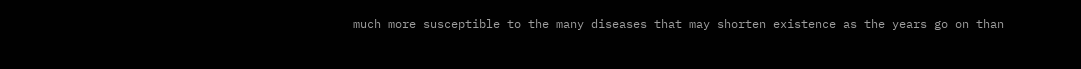much more susceptible to the many diseases that may shorten existence as the years go on than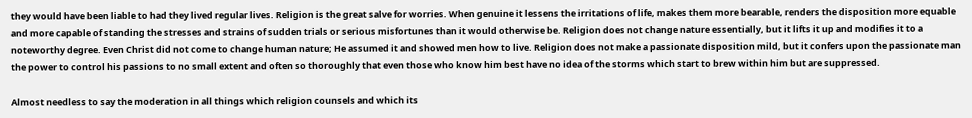they would have been liable to had they lived regular lives. Religion is the great salve for worries. When genuine it lessens the irritations of life, makes them more bearable, renders the disposition more equable and more capable of standing the stresses and strains of sudden trials or serious misfortunes than it would otherwise be. Religion does not change nature essentially, but it lifts it up and modifies it to a noteworthy degree. Even Christ did not come to change human nature; He assumed it and showed men how to live. Religion does not make a passionate disposition mild, but it confers upon the passionate man the power to control his passions to no small extent and often so thoroughly that even those who know him best have no idea of the storms which start to brew within him but are suppressed.

Almost needless to say the moderation in all things which religion counsels and which its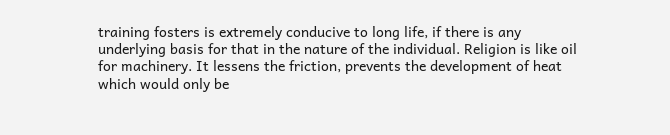training fosters is extremely conducive to long life, if there is any underlying basis for that in the nature of the individual. Religion is like oil for machinery. It lessens the friction, prevents the development of heat which would only be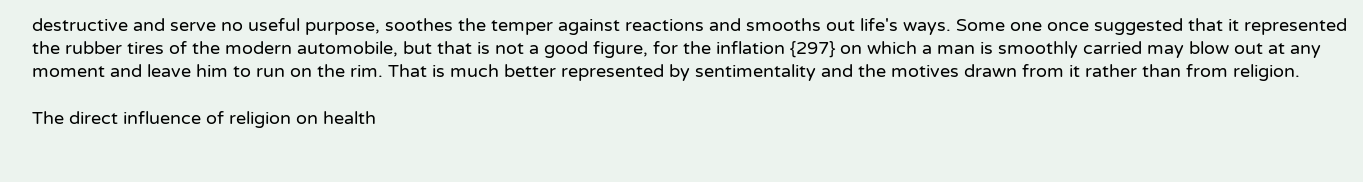destructive and serve no useful purpose, soothes the temper against reactions and smooths out life's ways. Some one once suggested that it represented the rubber tires of the modern automobile, but that is not a good figure, for the inflation {297} on which a man is smoothly carried may blow out at any moment and leave him to run on the rim. That is much better represented by sentimentality and the motives drawn from it rather than from religion.

The direct influence of religion on health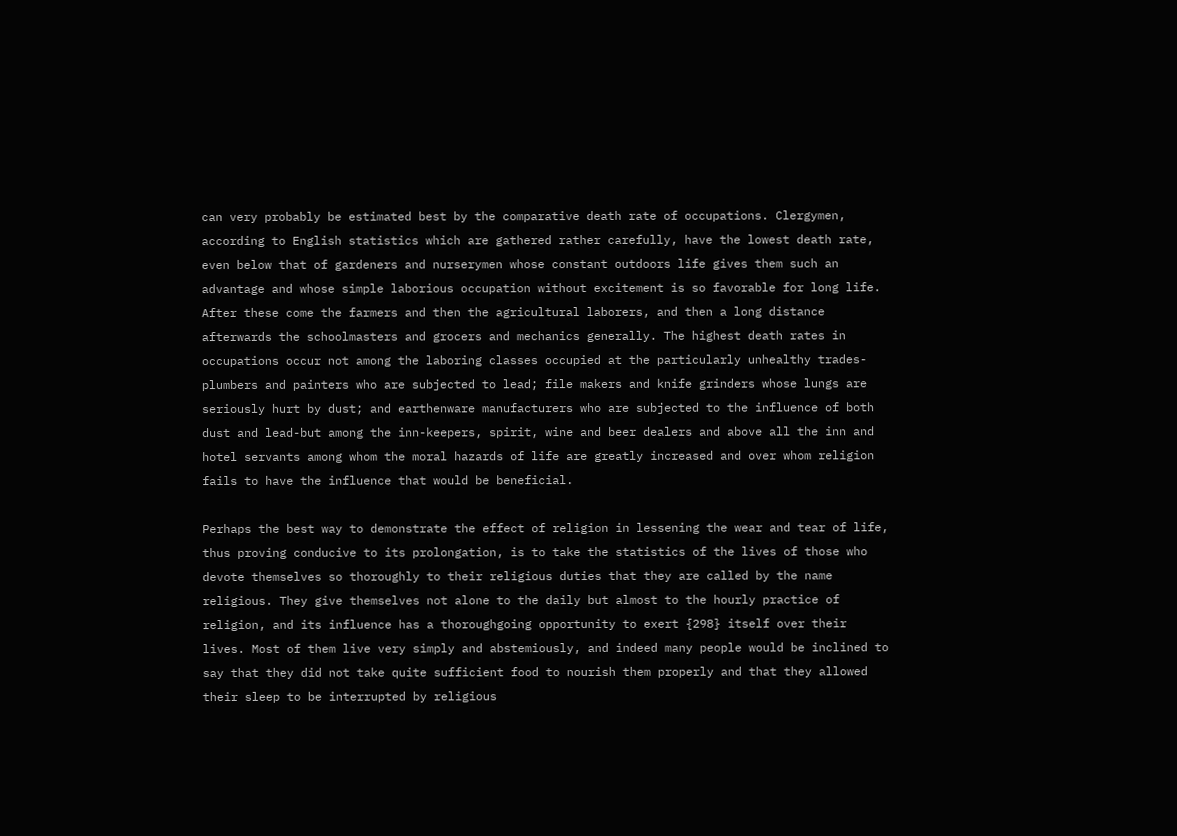can very probably be estimated best by the comparative death rate of occupations. Clergymen, according to English statistics which are gathered rather carefully, have the lowest death rate, even below that of gardeners and nurserymen whose constant outdoors life gives them such an advantage and whose simple laborious occupation without excitement is so favorable for long life. After these come the farmers and then the agricultural laborers, and then a long distance afterwards the schoolmasters and grocers and mechanics generally. The highest death rates in occupations occur not among the laboring classes occupied at the particularly unhealthy trades-plumbers and painters who are subjected to lead; file makers and knife grinders whose lungs are seriously hurt by dust; and earthenware manufacturers who are subjected to the influence of both dust and lead-but among the inn-keepers, spirit, wine and beer dealers and above all the inn and hotel servants among whom the moral hazards of life are greatly increased and over whom religion fails to have the influence that would be beneficial.

Perhaps the best way to demonstrate the effect of religion in lessening the wear and tear of life, thus proving conducive to its prolongation, is to take the statistics of the lives of those who devote themselves so thoroughly to their religious duties that they are called by the name religious. They give themselves not alone to the daily but almost to the hourly practice of religion, and its influence has a thoroughgoing opportunity to exert {298} itself over their lives. Most of them live very simply and abstemiously, and indeed many people would be inclined to say that they did not take quite sufficient food to nourish them properly and that they allowed their sleep to be interrupted by religious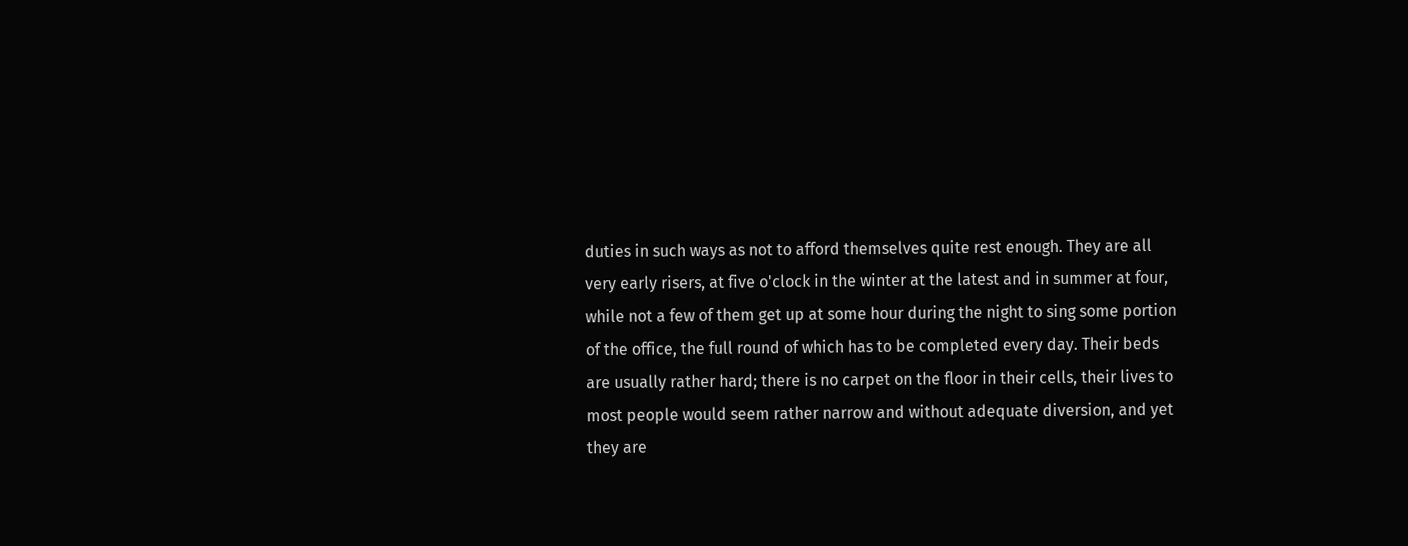duties in such ways as not to afford themselves quite rest enough. They are all very early risers, at five o'clock in the winter at the latest and in summer at four, while not a few of them get up at some hour during the night to sing some portion of the office, the full round of which has to be completed every day. Their beds are usually rather hard; there is no carpet on the floor in their cells, their lives to most people would seem rather narrow and without adequate diversion, and yet they are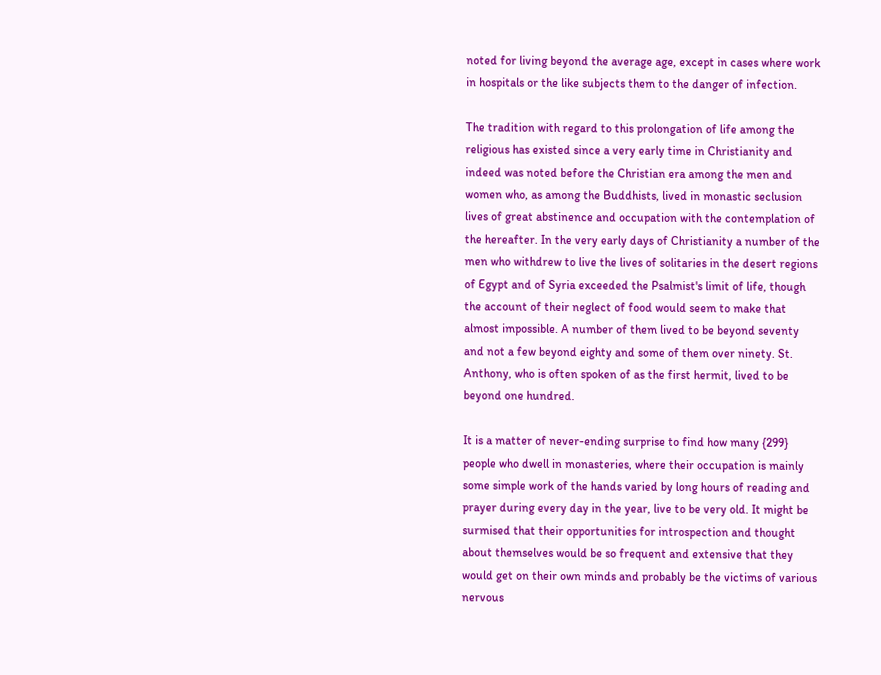noted for living beyond the average age, except in cases where work in hospitals or the like subjects them to the danger of infection.

The tradition with regard to this prolongation of life among the religious has existed since a very early time in Christianity and indeed was noted before the Christian era among the men and women who, as among the Buddhists, lived in monastic seclusion lives of great abstinence and occupation with the contemplation of the hereafter. In the very early days of Christianity a number of the men who withdrew to live the lives of solitaries in the desert regions of Egypt and of Syria exceeded the Psalmist's limit of life, though the account of their neglect of food would seem to make that almost impossible. A number of them lived to be beyond seventy and not a few beyond eighty and some of them over ninety. St. Anthony, who is often spoken of as the first hermit, lived to be beyond one hundred.

It is a matter of never-ending surprise to find how many {299} people who dwell in monasteries, where their occupation is mainly some simple work of the hands varied by long hours of reading and prayer during every day in the year, live to be very old. It might be surmised that their opportunities for introspection and thought about themselves would be so frequent and extensive that they would get on their own minds and probably be the victims of various nervous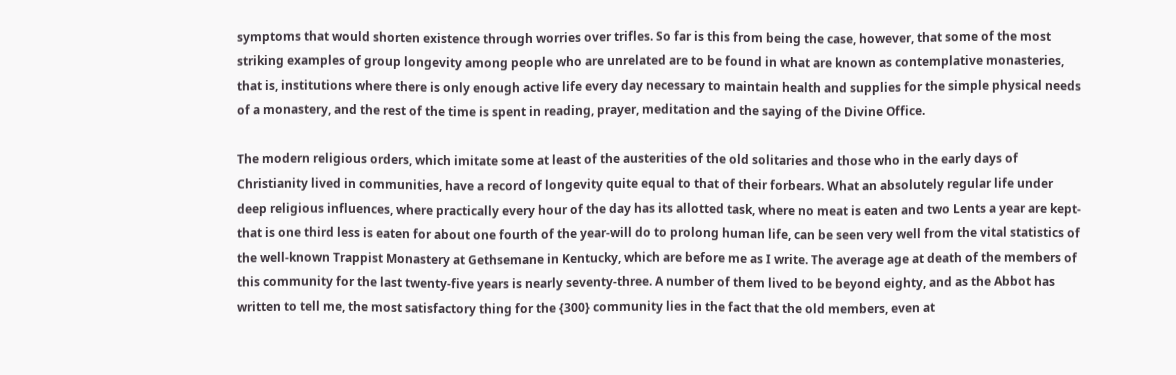symptoms that would shorten existence through worries over trifles. So far is this from being the case, however, that some of the most striking examples of group longevity among people who are unrelated are to be found in what are known as contemplative monasteries, that is, institutions where there is only enough active life every day necessary to maintain health and supplies for the simple physical needs of a monastery, and the rest of the time is spent in reading, prayer, meditation and the saying of the Divine Office.

The modern religious orders, which imitate some at least of the austerities of the old solitaries and those who in the early days of Christianity lived in communities, have a record of longevity quite equal to that of their forbears. What an absolutely regular life under deep religious influences, where practically every hour of the day has its allotted task, where no meat is eaten and two Lents a year are kept-that is one third less is eaten for about one fourth of the year-will do to prolong human life, can be seen very well from the vital statistics of the well-known Trappist Monastery at Gethsemane in Kentucky, which are before me as I write. The average age at death of the members of this community for the last twenty-five years is nearly seventy-three. A number of them lived to be beyond eighty, and as the Abbot has written to tell me, the most satisfactory thing for the {300} community lies in the fact that the old members, even at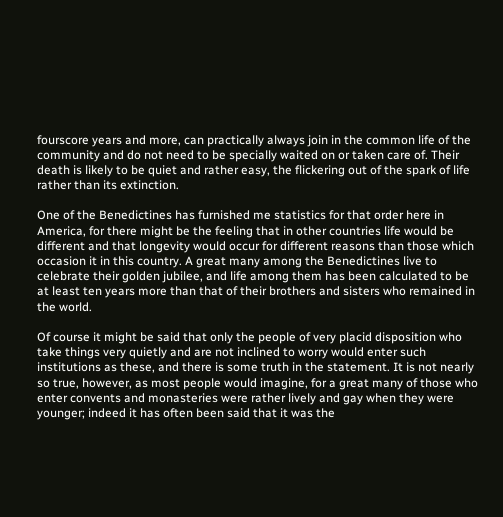fourscore years and more, can practically always join in the common life of the community and do not need to be specially waited on or taken care of. Their death is likely to be quiet and rather easy, the flickering out of the spark of life rather than its extinction.

One of the Benedictines has furnished me statistics for that order here in America, for there might be the feeling that in other countries life would be different and that longevity would occur for different reasons than those which occasion it in this country. A great many among the Benedictines live to celebrate their golden jubilee, and life among them has been calculated to be at least ten years more than that of their brothers and sisters who remained in the world.

Of course it might be said that only the people of very placid disposition who take things very quietly and are not inclined to worry would enter such institutions as these, and there is some truth in the statement. It is not nearly so true, however, as most people would imagine, for a great many of those who enter convents and monasteries were rather lively and gay when they were younger; indeed it has often been said that it was the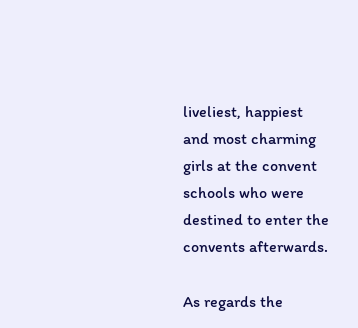liveliest, happiest and most charming girls at the convent schools who were destined to enter the convents afterwards.

As regards the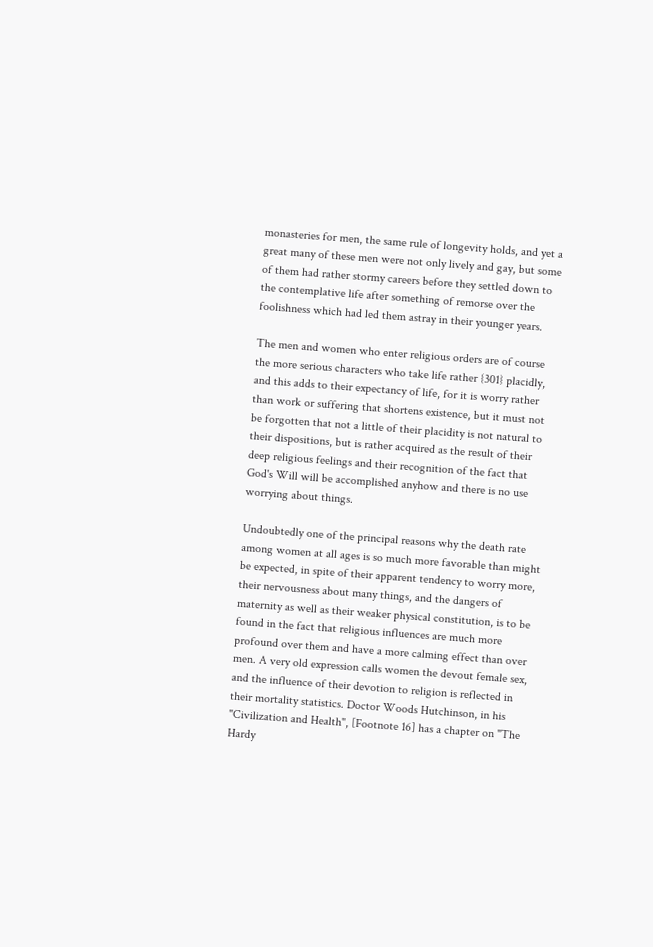monasteries for men, the same rule of longevity holds, and yet a great many of these men were not only lively and gay, but some of them had rather stormy careers before they settled down to the contemplative life after something of remorse over the foolishness which had led them astray in their younger years.

The men and women who enter religious orders are of course the more serious characters who take life rather {301} placidly, and this adds to their expectancy of life, for it is worry rather than work or suffering that shortens existence, but it must not be forgotten that not a little of their placidity is not natural to their dispositions, but is rather acquired as the result of their deep religious feelings and their recognition of the fact that God's Will will be accomplished anyhow and there is no use worrying about things.

Undoubtedly one of the principal reasons why the death rate among women at all ages is so much more favorable than might be expected, in spite of their apparent tendency to worry more, their nervousness about many things, and the dangers of maternity as well as their weaker physical constitution, is to be found in the fact that religious influences are much more profound over them and have a more calming effect than over men. A very old expression calls women the devout female sex, and the influence of their devotion to religion is reflected in their mortality statistics. Doctor Woods Hutchinson, in his "Civilization and Health", [Footnote 16] has a chapter on "The Hardy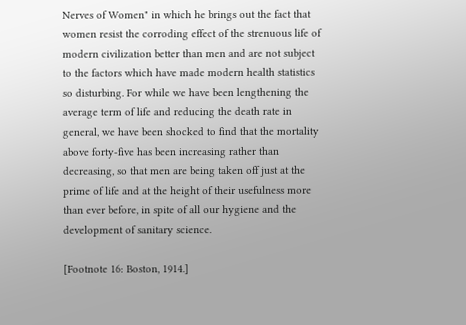Nerves of Women" in which he brings out the fact that women resist the corroding effect of the strenuous life of modern civilization better than men and are not subject to the factors which have made modern health statistics so disturbing. For while we have been lengthening the average term of life and reducing the death rate in general, we have been shocked to find that the mortality above forty-five has been increasing rather than decreasing, so that men are being taken off just at the prime of life and at the height of their usefulness more than ever before, in spite of all our hygiene and the development of sanitary science.

[Footnote 16: Boston, 1914.]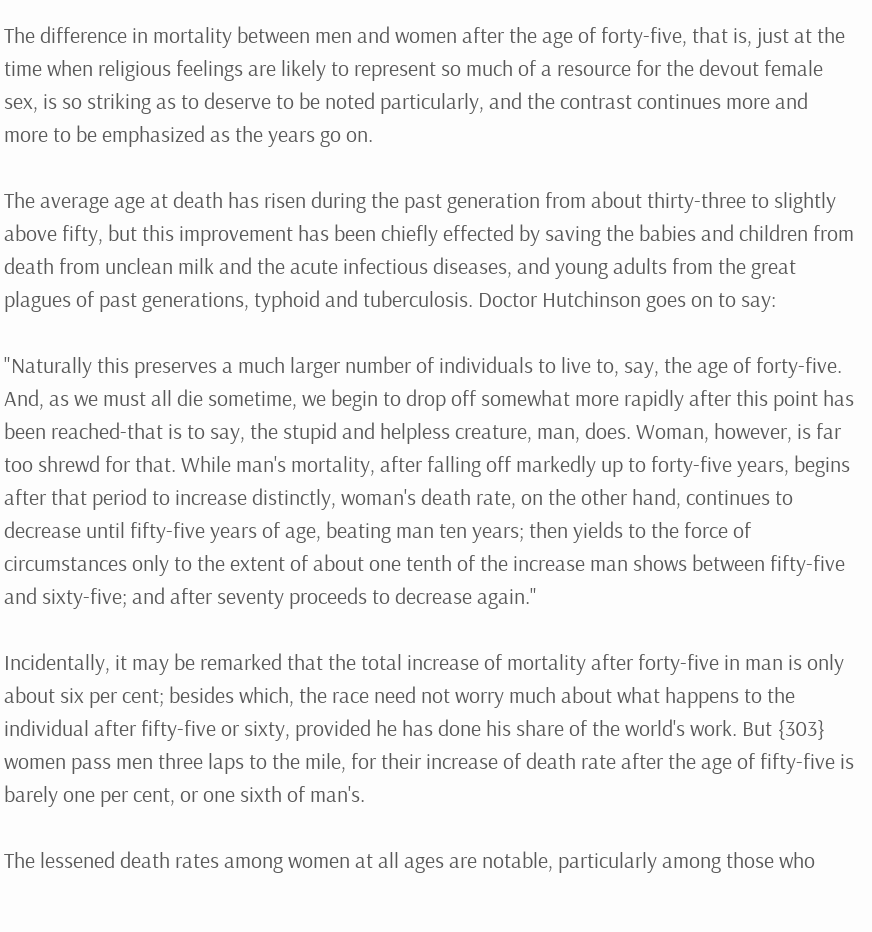The difference in mortality between men and women after the age of forty-five, that is, just at the time when religious feelings are likely to represent so much of a resource for the devout female sex, is so striking as to deserve to be noted particularly, and the contrast continues more and more to be emphasized as the years go on.

The average age at death has risen during the past generation from about thirty-three to slightly above fifty, but this improvement has been chiefly effected by saving the babies and children from death from unclean milk and the acute infectious diseases, and young adults from the great plagues of past generations, typhoid and tuberculosis. Doctor Hutchinson goes on to say:

"Naturally this preserves a much larger number of individuals to live to, say, the age of forty-five. And, as we must all die sometime, we begin to drop off somewhat more rapidly after this point has been reached-that is to say, the stupid and helpless creature, man, does. Woman, however, is far too shrewd for that. While man's mortality, after falling off markedly up to forty-five years, begins after that period to increase distinctly, woman's death rate, on the other hand, continues to decrease until fifty-five years of age, beating man ten years; then yields to the force of circumstances only to the extent of about one tenth of the increase man shows between fifty-five and sixty-five; and after seventy proceeds to decrease again."

Incidentally, it may be remarked that the total increase of mortality after forty-five in man is only about six per cent; besides which, the race need not worry much about what happens to the individual after fifty-five or sixty, provided he has done his share of the world's work. But {303} women pass men three laps to the mile, for their increase of death rate after the age of fifty-five is barely one per cent, or one sixth of man's.

The lessened death rates among women at all ages are notable, particularly among those who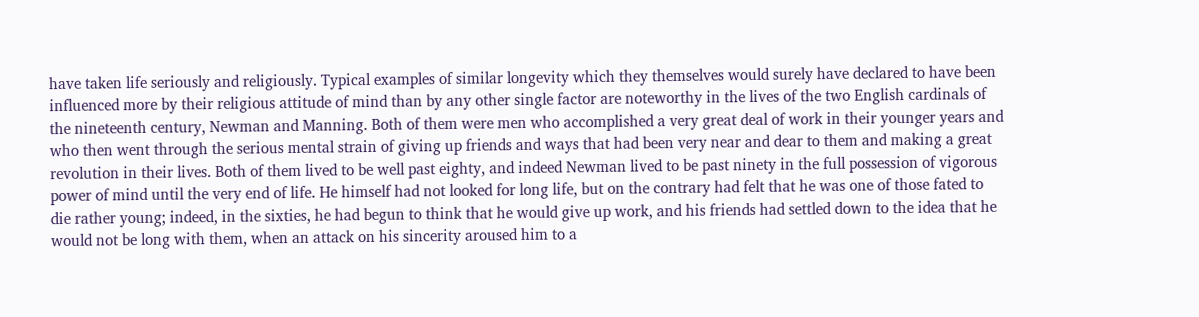have taken life seriously and religiously. Typical examples of similar longevity which they themselves would surely have declared to have been influenced more by their religious attitude of mind than by any other single factor are noteworthy in the lives of the two English cardinals of the nineteenth century, Newman and Manning. Both of them were men who accomplished a very great deal of work in their younger years and who then went through the serious mental strain of giving up friends and ways that had been very near and dear to them and making a great revolution in their lives. Both of them lived to be well past eighty, and indeed Newman lived to be past ninety in the full possession of vigorous power of mind until the very end of life. He himself had not looked for long life, but on the contrary had felt that he was one of those fated to die rather young; indeed, in the sixties, he had begun to think that he would give up work, and his friends had settled down to the idea that he would not be long with them, when an attack on his sincerity aroused him to a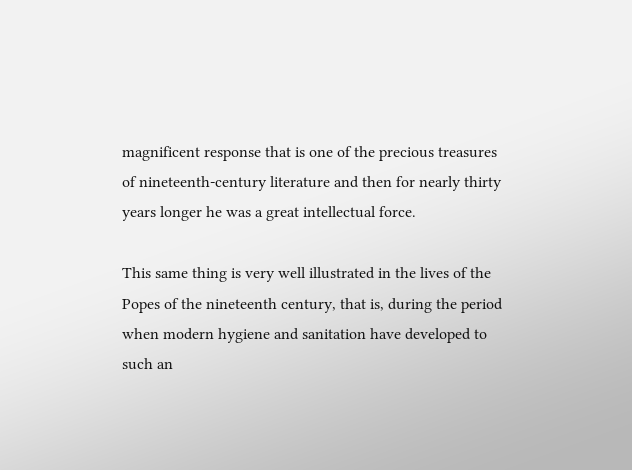magnificent response that is one of the precious treasures of nineteenth-century literature and then for nearly thirty years longer he was a great intellectual force.

This same thing is very well illustrated in the lives of the Popes of the nineteenth century, that is, during the period when modern hygiene and sanitation have developed to such an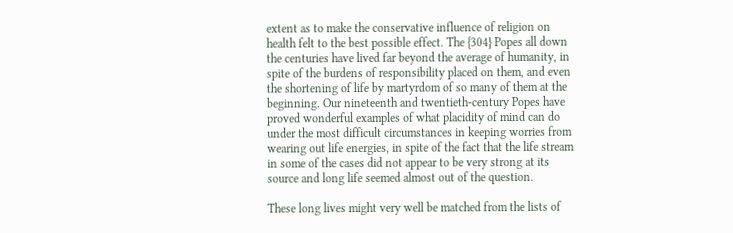extent as to make the conservative influence of religion on health felt to the best possible effect. The {304} Popes all down the centuries have lived far beyond the average of humanity, in spite of the burdens of responsibility placed on them, and even the shortening of life by martyrdom of so many of them at the beginning. Our nineteenth and twentieth-century Popes have proved wonderful examples of what placidity of mind can do under the most difficult circumstances in keeping worries from wearing out life energies, in spite of the fact that the life stream in some of the cases did not appear to be very strong at its source and long life seemed almost out of the question.

These long lives might very well be matched from the lists of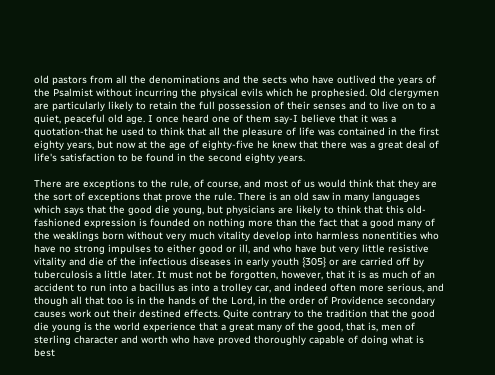old pastors from all the denominations and the sects who have outlived the years of the Psalmist without incurring the physical evils which he prophesied. Old clergymen are particularly likely to retain the full possession of their senses and to live on to a quiet, peaceful old age. I once heard one of them say-I believe that it was a quotation-that he used to think that all the pleasure of life was contained in the first eighty years, but now at the age of eighty-five he knew that there was a great deal of life's satisfaction to be found in the second eighty years.

There are exceptions to the rule, of course, and most of us would think that they are the sort of exceptions that prove the rule. There is an old saw in many languages which says that the good die young, but physicians are likely to think that this old-fashioned expression is founded on nothing more than the fact that a good many of the weaklings born without very much vitality develop into harmless nonentities who have no strong impulses to either good or ill, and who have but very little resistive vitality and die of the infectious diseases in early youth {305} or are carried off by tuberculosis a little later. It must not be forgotten, however, that it is as much of an accident to run into a bacillus as into a trolley car, and indeed often more serious, and though all that too is in the hands of the Lord, in the order of Providence secondary causes work out their destined effects. Quite contrary to the tradition that the good die young is the world experience that a great many of the good, that is, men of sterling character and worth who have proved thoroughly capable of doing what is best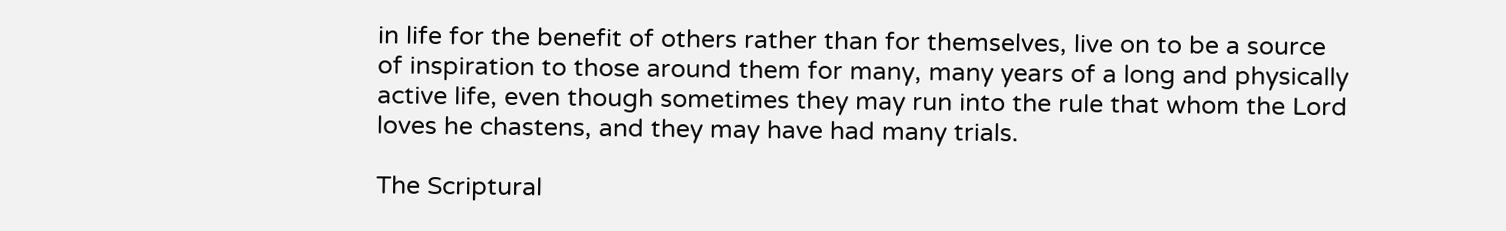in life for the benefit of others rather than for themselves, live on to be a source of inspiration to those around them for many, many years of a long and physically active life, even though sometimes they may run into the rule that whom the Lord loves he chastens, and they may have had many trials.

The Scriptural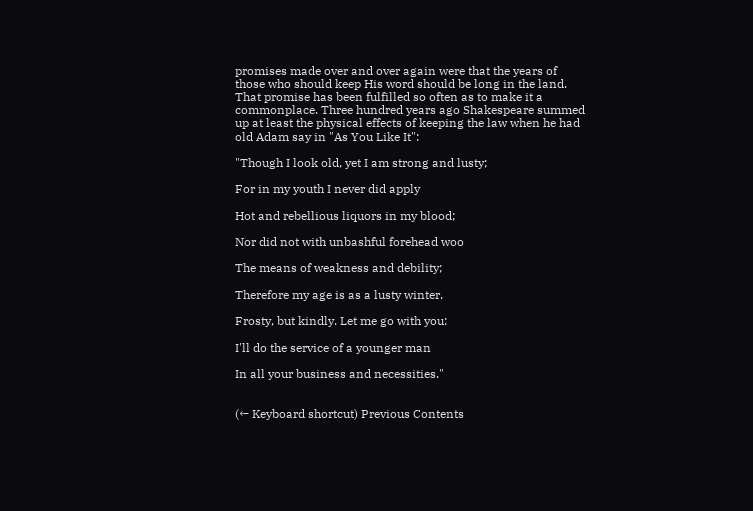promises made over and over again were that the years of those who should keep His word should be long in the land. That promise has been fulfilled so often as to make it a commonplace. Three hundred years ago Shakespeare summed up at least the physical effects of keeping the law when he had old Adam say in "As You Like It":

"Though I look old, yet I am strong and lusty;

For in my youth I never did apply

Hot and rebellious liquors in my blood;

Nor did not with unbashful forehead woo

The means of weakness and debility;

Therefore my age is as a lusty winter.

Frosty, but kindly. Let me go with you:

I'll do the service of a younger man

In all your business and necessities."


(← Keyboard shortcut) Previous Contents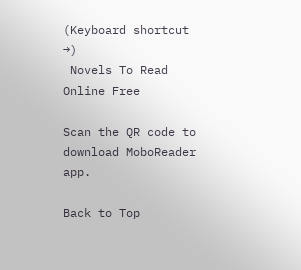(Keyboard shortcut →)
 Novels To Read Online Free

Scan the QR code to download MoboReader app.

Back to Top